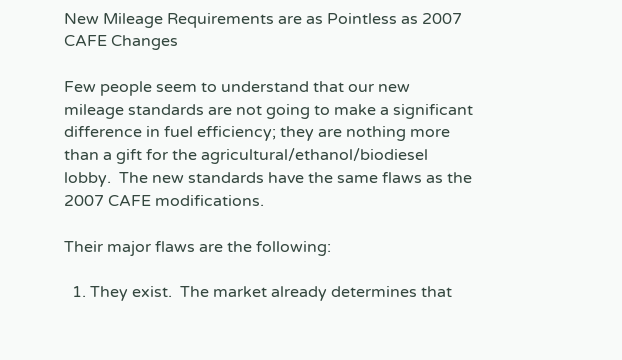New Mileage Requirements are as Pointless as 2007 CAFE Changes

Few people seem to understand that our new mileage standards are not going to make a significant difference in fuel efficiency; they are nothing more than a gift for the agricultural/ethanol/biodiesel lobby.  The new standards have the same flaws as the 2007 CAFE modifications.

Their major flaws are the following:

  1. They exist.  The market already determines that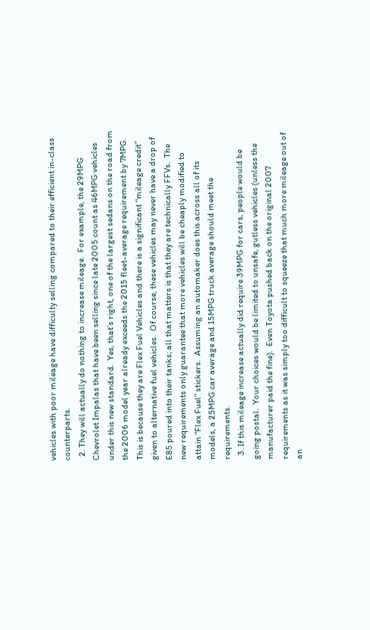vehicles with poor mileage have difficulty selling compared to their efficient in-class counterparts.
  2. They will actually do nothing to increase mileage.  For example, the 29MPG Chevrolet Impalas that have been selling since late 2005 count as 46MPG vehicles under this new standard.  Yes, that’s right, one of the largest sedans on the road from the 2006 model year already exceeds the 2015 fleet-average requirement by 7MPG.  This is because they are Flex Fuel Vehicles and there is a significant “mileage credit” given to alternative fuel vehicles.  Of course, these vehicles may never have a drop of E85 poured into their tanks; all that matters is that they are technically FFVs.  The new requirements only guarantee that more vehicles will be cheaply modified to attain “Flex Fuel” stickers.  Assuming an automaker does this across all of its models, a 25MPG car average and 15MPG truck average should meet the requirements.
  3. If this mileage increase actually did require 39MPG for cars, people would be going postal.  Your choices would be limited to unsafe, gutless vehicles (unless the manufacturer paid the fine).  Even Toyota pushed back on the original 2007 requirements as it was simply too difficult to squeeze that much more mileage out of an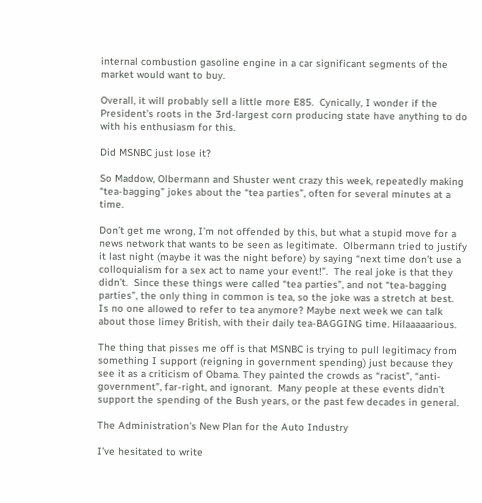internal combustion gasoline engine in a car significant segments of the market would want to buy.

Overall, it will probably sell a little more E85.  Cynically, I wonder if the President’s roots in the 3rd-largest corn producing state have anything to do with his enthusiasm for this.

Did MSNBC just lose it?

So Maddow, Olbermann and Shuster went crazy this week, repeatedly making “tea-bagging” jokes about the “tea parties”, often for several minutes at a time.

Don’t get me wrong, I’m not offended by this, but what a stupid move for a news network that wants to be seen as legitimate.  Olbermann tried to justify it last night (maybe it was the night before) by saying “next time don’t use a colloquialism for a sex act to name your event!”.  The real joke is that they didn’t.  Since these things were called “tea parties”, and not “tea-bagging parties”, the only thing in common is tea, so the joke was a stretch at best.  Is no one allowed to refer to tea anymore? Maybe next week we can talk about those limey British, with their daily tea-BAGGING time. Hilaaaaarious.

The thing that pisses me off is that MSNBC is trying to pull legitimacy from something I support (reigning in government spending) just because they see it as a criticism of Obama. They painted the crowds as “racist”, “anti-government”, far-right, and ignorant.  Many people at these events didn’t support the spending of the Bush years, or the past few decades in general.

The Administration's New Plan for the Auto Industry

I’ve hesitated to write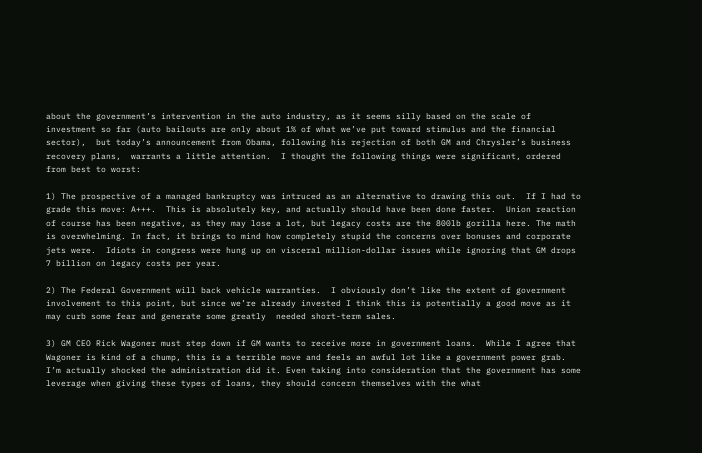about the government’s intervention in the auto industry, as it seems silly based on the scale of investment so far (auto bailouts are only about 1% of what we’ve put toward stimulus and the financial sector),  but today’s announcement from Obama, following his rejection of both GM and Chrysler’s business recovery plans,  warrants a little attention.  I thought the following things were significant, ordered from best to worst:

1) The prospective of a managed bankruptcy was intruced as an alternative to drawing this out.  If I had to grade this move: A+++.  This is absolutely key, and actually should have been done faster.  Union reaction of course has been negative, as they may lose a lot, but legacy costs are the 800lb gorilla here. The math is overwhelming. In fact, it brings to mind how completely stupid the concerns over bonuses and corporate jets were.  Idiots in congress were hung up on visceral million-dollar issues while ignoring that GM drops 7 billion on legacy costs per year.

2) The Federal Government will back vehicle warranties.  I obviously don’t like the extent of government involvement to this point, but since we’re already invested I think this is potentially a good move as it may curb some fear and generate some greatly  needed short-term sales.

3) GM CEO Rick Wagoner must step down if GM wants to receive more in government loans.  While I agree that Wagoner is kind of a chump, this is a terrible move and feels an awful lot like a government power grab. I’m actually shocked the administration did it. Even taking into consideration that the government has some leverage when giving these types of loans, they should concern themselves with the what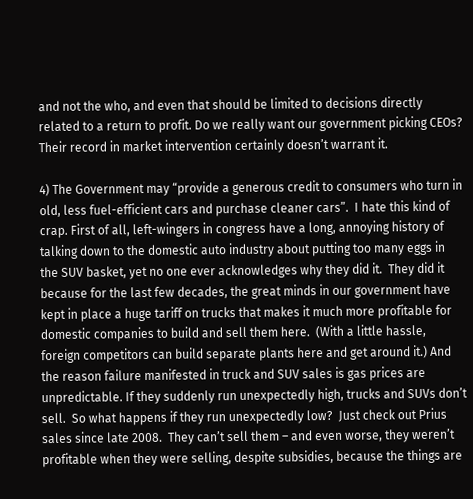and not the who, and even that should be limited to decisions directly related to a return to profit. Do we really want our government picking CEOs? Their record in market intervention certainly doesn’t warrant it.

4) The Government may “provide a generous credit to consumers who turn in old, less fuel-efficient cars and purchase cleaner cars”.  I hate this kind of crap. First of all, left-wingers in congress have a long, annoying history of talking down to the domestic auto industry about putting too many eggs in the SUV basket, yet no one ever acknowledges why they did it.  They did it because for the last few decades, the great minds in our government have kept in place a huge tariff on trucks that makes it much more profitable for domestic companies to build and sell them here.  (With a little hassle, foreign competitors can build separate plants here and get around it.) And the reason failure manifested in truck and SUV sales is gas prices are unpredictable. If they suddenly run unexpectedly high, trucks and SUVs don’t sell.  So what happens if they run unexpectedly low?  Just check out Prius sales since late 2008.  They can’t sell them – and even worse, they weren’t profitable when they were selling, despite subsidies, because the things are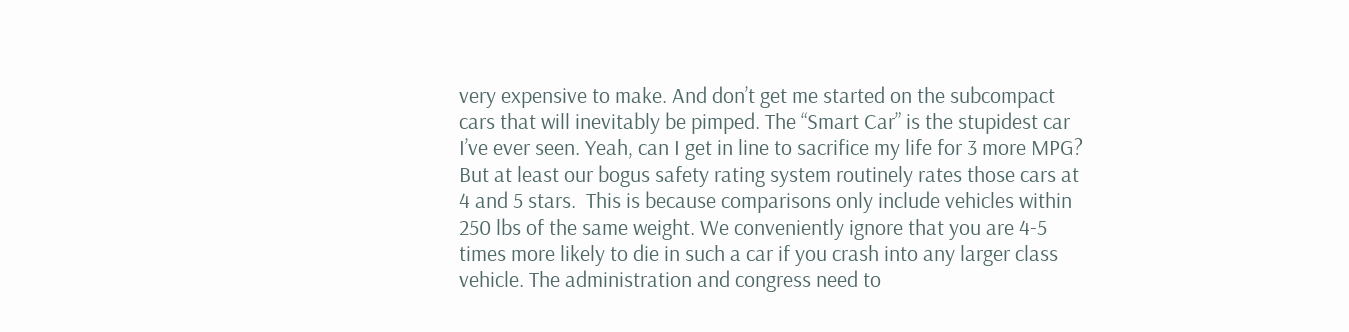very expensive to make. And don’t get me started on the subcompact cars that will inevitably be pimped. The “Smart Car” is the stupidest car I’ve ever seen. Yeah, can I get in line to sacrifice my life for 3 more MPG? But at least our bogus safety rating system routinely rates those cars at 4 and 5 stars.  This is because comparisons only include vehicles within 250 lbs of the same weight. We conveniently ignore that you are 4-5 times more likely to die in such a car if you crash into any larger class vehicle. The administration and congress need to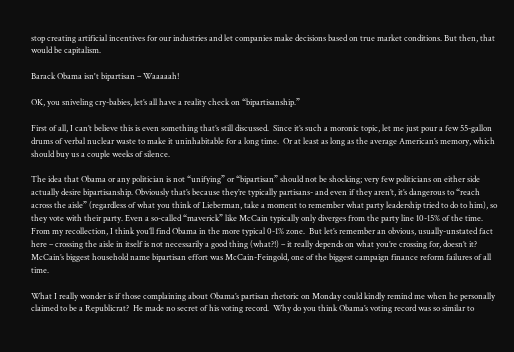stop creating artificial incentives for our industries and let companies make decisions based on true market conditions. But then, that would be capitalism.

Barack Obama isn't bipartisan – Waaaaah!

OK, you sniveling cry-babies, let’s all have a reality check on “bipartisanship.”

First of all, I can’t believe this is even something that’s still discussed.  Since it’s such a moronic topic, let me just pour a few 55-gallon drums of verbal nuclear waste to make it uninhabitable for a long time.  Or at least as long as the average American’s memory, which should buy us a couple weeks of silence.

The idea that Obama or any politician is not “unifying” or “bipartisan” should not be shocking; very few politicians on either side actually desire bipartisanship. Obviously that’s because they’re typically partisans- and even if they aren’t, it’s dangerous to “reach across the aisle” (regardless of what you think of Lieberman, take a moment to remember what party leadership tried to do to him), so they vote with their party. Even a so-called “maverick” like McCain typically only diverges from the party line 10-15% of the time.  From my recollection, I think you’ll find Obama in the more typical 0-1% zone.  But let’s remember an obvious, usually-unstated fact here – crossing the aisle in itself is not necessarily a good thing (what?!) – it really depends on what you’re crossing for, doesn’t it?  McCain’s biggest household name bipartisan effort was McCain-Feingold, one of the biggest campaign finance reform failures of all time.

What I really wonder is if those complaining about Obama’s partisan rhetoric on Monday could kindly remind me when he personally claimed to be a Republicrat?  He made no secret of his voting record.  Why do you think Obama’s voting record was so similar to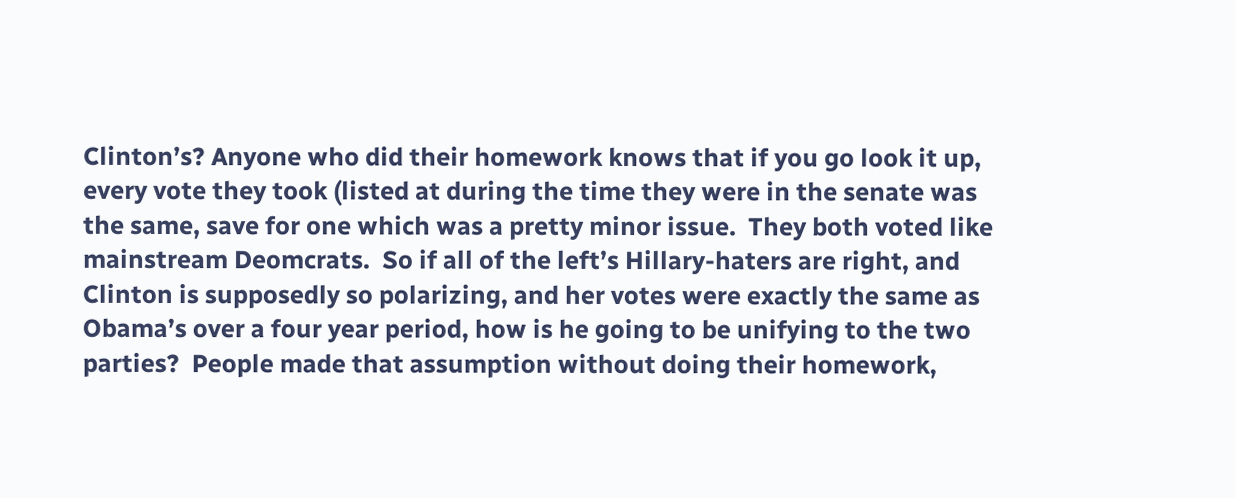Clinton’s? Anyone who did their homework knows that if you go look it up, every vote they took (listed at during the time they were in the senate was the same, save for one which was a pretty minor issue.  They both voted like mainstream Deomcrats.  So if all of the left’s Hillary-haters are right, and Clinton is supposedly so polarizing, and her votes were exactly the same as Obama’s over a four year period, how is he going to be unifying to the two parties?  People made that assumption without doing their homework,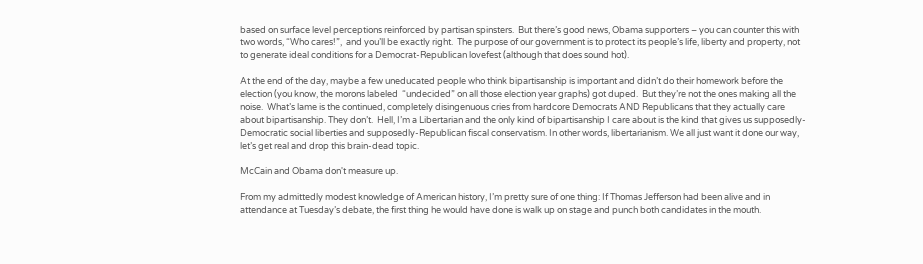based on surface level perceptions reinforced by partisan spinsters.  But there’s good news, Obama supporters – you can counter this with two words, “Who cares!”,  and you’ll be exactly right.  The purpose of our government is to protect its people’s life, liberty and property, not to generate ideal conditions for a Democrat-Republican lovefest (although that does sound hot).

At the end of the day, maybe a few uneducated people who think bipartisanship is important and didn’t do their homework before the election (you know, the morons labeled  “undecided” on all those election year graphs) got duped.  But they’re not the ones making all the noise.  What’s lame is the continued, completely disingenuous cries from hardcore Democrats AND Republicans that they actually care about bipartisanship. They don’t.  Hell, I’m a Libertarian and the only kind of bipartisanship I care about is the kind that gives us supposedly-Democratic social liberties and supposedly-Republican fiscal conservatism. In other words, libertarianism. We all just want it done our way, let’s get real and drop this brain-dead topic.

McCain and Obama don't measure up.

From my admittedly modest knowledge of American history, I’m pretty sure of one thing: If Thomas Jefferson had been alive and in attendance at Tuesday’s debate, the first thing he would have done is walk up on stage and punch both candidates in the mouth.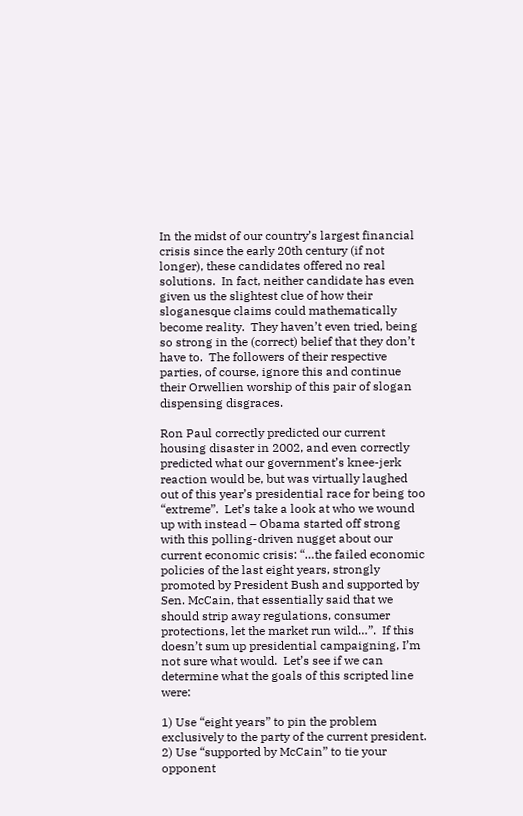In the midst of our country’s largest financial crisis since the early 20th century (if not longer), these candidates offered no real solutions.  In fact, neither candidate has even given us the slightest clue of how their sloganesque claims could mathematically become reality.  They haven’t even tried, being so strong in the (correct) belief that they don’t have to.  The followers of their respective parties, of course, ignore this and continue their Orwellien worship of this pair of slogan dispensing disgraces.

Ron Paul correctly predicted our current housing disaster in 2002, and even correctly predicted what our government’s knee-jerk reaction would be, but was virtually laughed out of this year’s presidential race for being too “extreme”.  Let’s take a look at who we wound up with instead – Obama started off strong with this polling-driven nugget about our current economic crisis: “…the failed economic policies of the last eight years, strongly promoted by President Bush and supported by Sen. McCain, that essentially said that we should strip away regulations, consumer protections, let the market run wild…”.  If this doesn’t sum up presidential campaigning, I’m not sure what would.  Let’s see if we can determine what the goals of this scripted line were:

1) Use “eight years” to pin the problem exclusively to the party of the current president.
2) Use “supported by McCain” to tie your opponent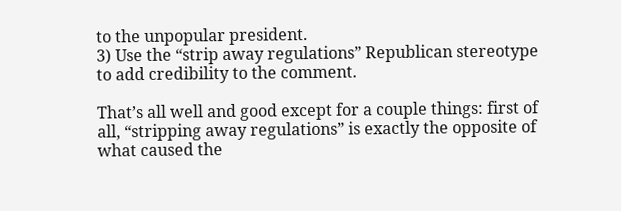to the unpopular president.
3) Use the “strip away regulations” Republican stereotype to add credibility to the comment.

That’s all well and good except for a couple things: first of all, “stripping away regulations” is exactly the opposite of what caused the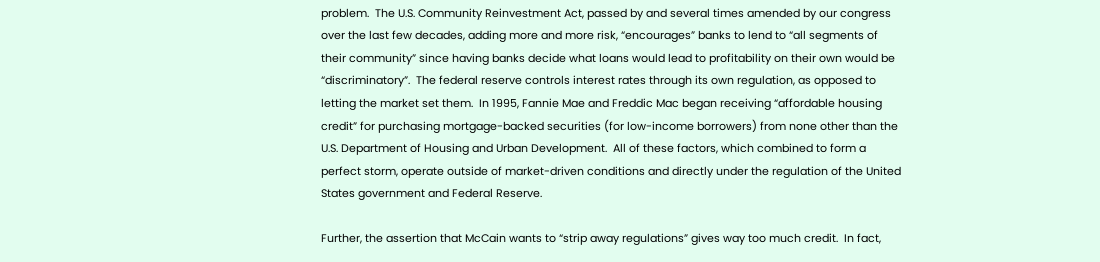problem.  The U.S. Community Reinvestment Act, passed by and several times amended by our congress over the last few decades, adding more and more risk, “encourages” banks to lend to “all segments of their community” since having banks decide what loans would lead to profitability on their own would be “discriminatory”.  The federal reserve controls interest rates through its own regulation, as opposed to letting the market set them.  In 1995, Fannie Mae and Freddic Mac began receiving “affordable housing credit” for purchasing mortgage-backed securities (for low-income borrowers) from none other than the U.S. Department of Housing and Urban Development.  All of these factors, which combined to form a perfect storm, operate outside of market-driven conditions and directly under the regulation of the United States government and Federal Reserve.

Further, the assertion that McCain wants to “strip away regulations” gives way too much credit.  In fact,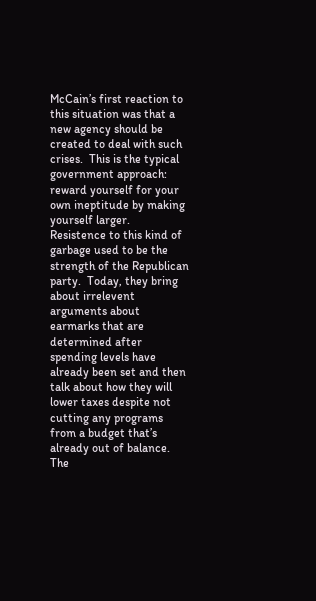McCain’s first reaction to this situation was that a new agency should be created to deal with such crises.  This is the typical government approach: reward yourself for your own ineptitude by making yourself larger.  Resistence to this kind of garbage used to be the strength of the Republican party.  Today, they bring about irrelevent arguments about earmarks that are determined after spending levels have already been set and then talk about how they will lower taxes despite not cutting any programs from a budget that’s already out of balance.  The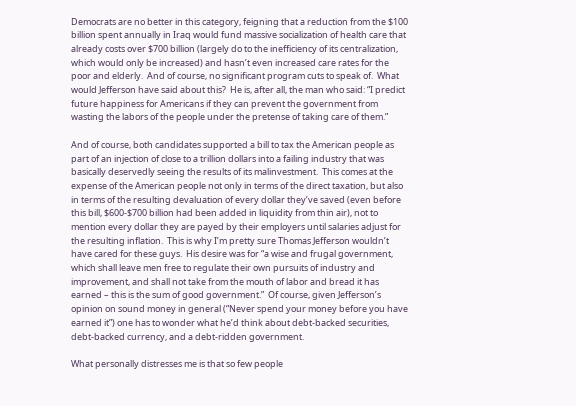Democrats are no better in this category, feigning that a reduction from the $100 billion spent annually in Iraq would fund massive socialization of health care that already costs over $700 billion (largely do to the inefficiency of its centralization, which would only be increased) and hasn’t even increased care rates for the poor and elderly.  And of course, no significant program cuts to speak of.  What would Jefferson have said about this?  He is, after all, the man who said: “I predict future happiness for Americans if they can prevent the government from wasting the labors of the people under the pretense of taking care of them.”

And of course, both candidates supported a bill to tax the American people as part of an injection of close to a trillion dollars into a failing industry that was basically deservedly seeing the results of its malinvestment.  This comes at the expense of the American people not only in terms of the direct taxation, but also in terms of the resulting devaluation of every dollar they’ve saved (even before this bill, $600-$700 billion had been added in liquidity from thin air), not to mention every dollar they are payed by their employers until salaries adjust for the resulting inflation.  This is why I’m pretty sure Thomas Jefferson wouldn’t have cared for these guys.  His desire was for “a wise and frugal government, which shall leave men free to regulate their own pursuits of industry and improvement, and shall not take from the mouth of labor and bread it has earned – this is the sum of good government.”  Of course, given Jefferson’s opinion on sound money in general (“Never spend your money before you have earned it”) one has to wonder what he’d think about debt-backed securities, debt-backed currency, and a debt-ridden government.

What personally distresses me is that so few people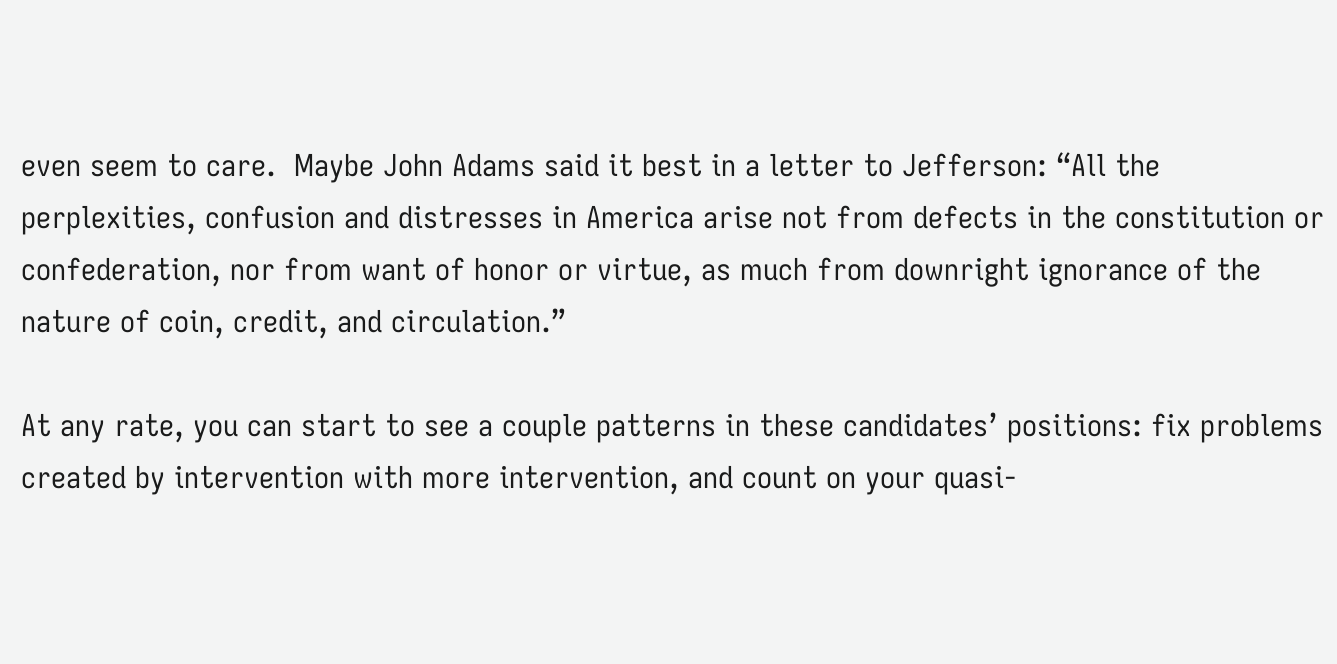even seem to care.  Maybe John Adams said it best in a letter to Jefferson: “All the perplexities, confusion and distresses in America arise not from defects in the constitution or confederation, nor from want of honor or virtue, as much from downright ignorance of the nature of coin, credit, and circulation.”

At any rate, you can start to see a couple patterns in these candidates’ positions: fix problems created by intervention with more intervention, and count on your quasi-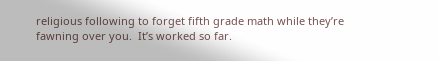religious following to forget fifth grade math while they’re fawning over you.  It’s worked so far.